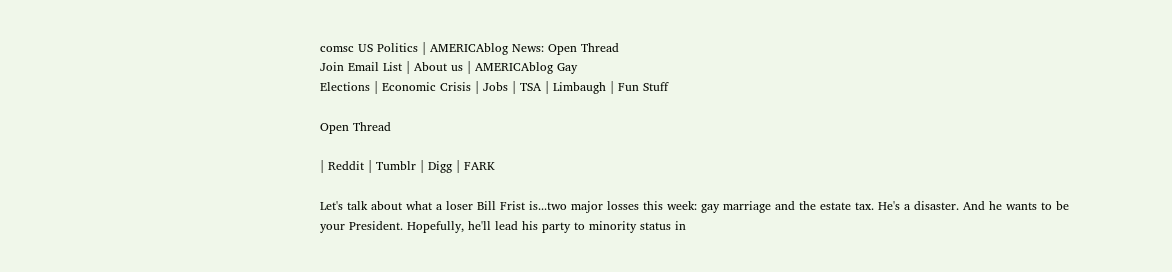comsc US Politics | AMERICAblog News: Open Thread
Join Email List | About us | AMERICAblog Gay
Elections | Economic Crisis | Jobs | TSA | Limbaugh | Fun Stuff

Open Thread

| Reddit | Tumblr | Digg | FARK

Let's talk about what a loser Bill Frist is...two major losses this week: gay marriage and the estate tax. He's a disaster. And he wants to be your President. Hopefully, he'll lead his party to minority status in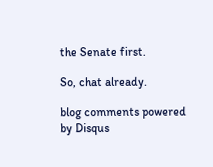the Senate first.

So, chat already.

blog comments powered by Disqus